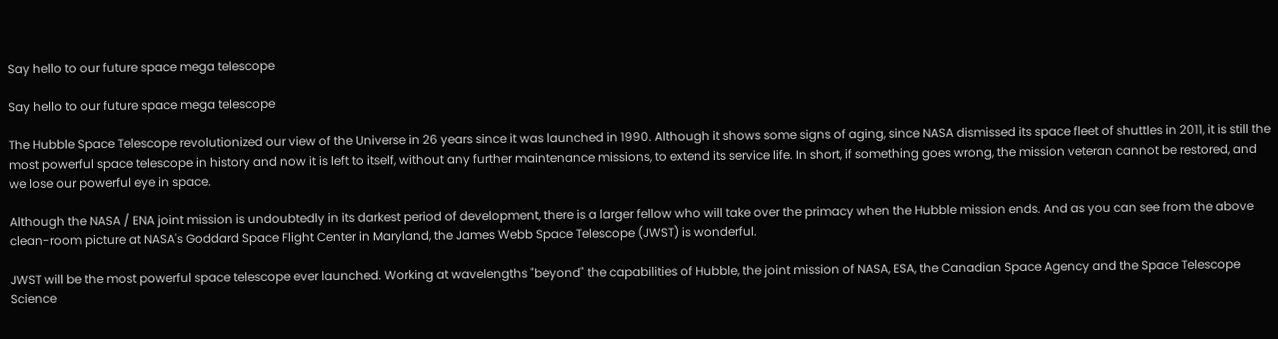Say hello to our future space mega telescope

Say hello to our future space mega telescope

The Hubble Space Telescope revolutionized our view of the Universe in 26 years since it was launched in 1990. Although it shows some signs of aging, since NASA dismissed its space fleet of shuttles in 2011, it is still the most powerful space telescope in history and now it is left to itself, without any further maintenance missions, to extend its service life. In short, if something goes wrong, the mission veteran cannot be restored, and we lose our powerful eye in space.

Although the NASA / ENA joint mission is undoubtedly in its darkest period of development, there is a larger fellow who will take over the primacy when the Hubble mission ends. And as you can see from the above clean-room picture at NASA's Goddard Space Flight Center in Maryland, the James Webb Space Telescope (JWST) is wonderful.

JWST will be the most powerful space telescope ever launched. Working at wavelengths "beyond" the capabilities of Hubble, the joint mission of NASA, ESA, the Canadian Space Agency and the Space Telescope Science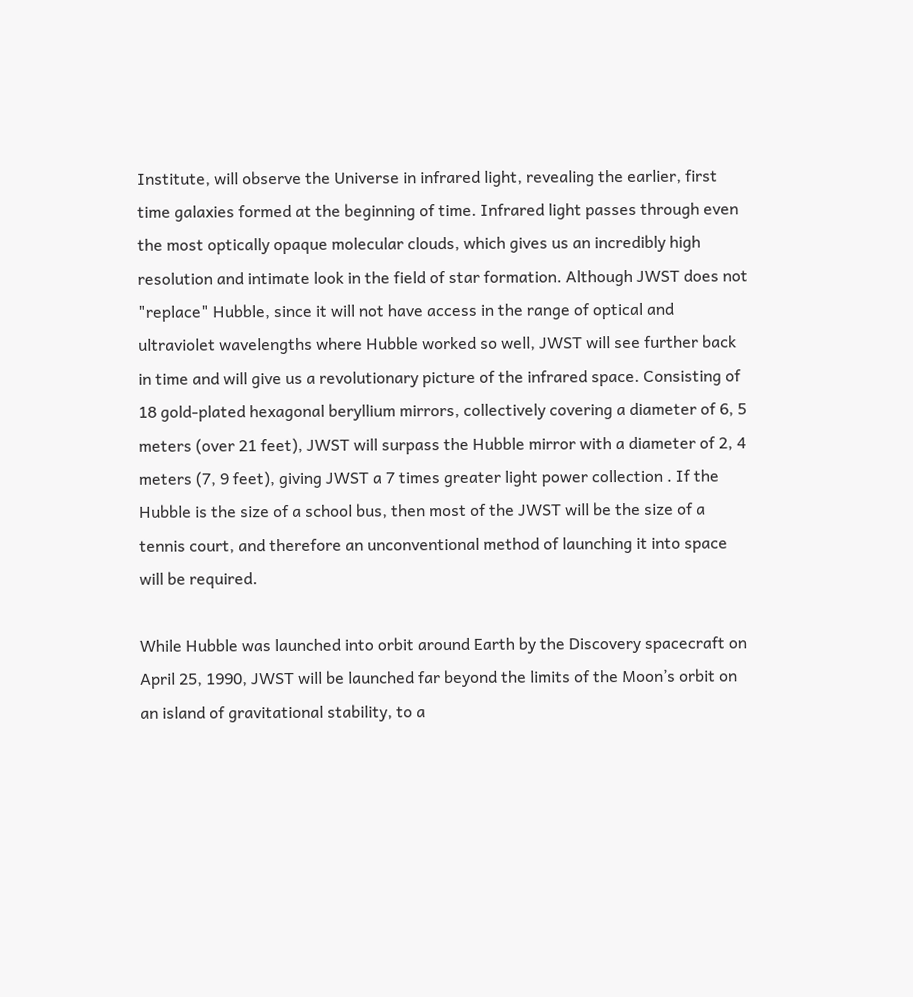Institute, will observe the Universe in infrared light, revealing the earlier, first time galaxies formed at the beginning of time. Infrared light passes through even the most optically opaque molecular clouds, which gives us an incredibly high resolution and intimate look in the field of star formation. Although JWST does not "replace" Hubble, since it will not have access in the range of optical and ultraviolet wavelengths where Hubble worked so well, JWST will see further back in time and will give us a revolutionary picture of the infrared space. Consisting of 18 gold-plated hexagonal beryllium mirrors, collectively covering a diameter of 6, 5 meters (over 21 feet), JWST will surpass the Hubble mirror with a diameter of 2, 4 meters (7, 9 feet), giving JWST a 7 times greater light power collection . If the Hubble is the size of a school bus, then most of the JWST will be the size of a tennis court, and therefore an unconventional method of launching it into space will be required.

While Hubble was launched into orbit around Earth by the Discovery spacecraft on April 25, 1990, JWST will be launched far beyond the limits of the Moon’s orbit on an island of gravitational stability, to a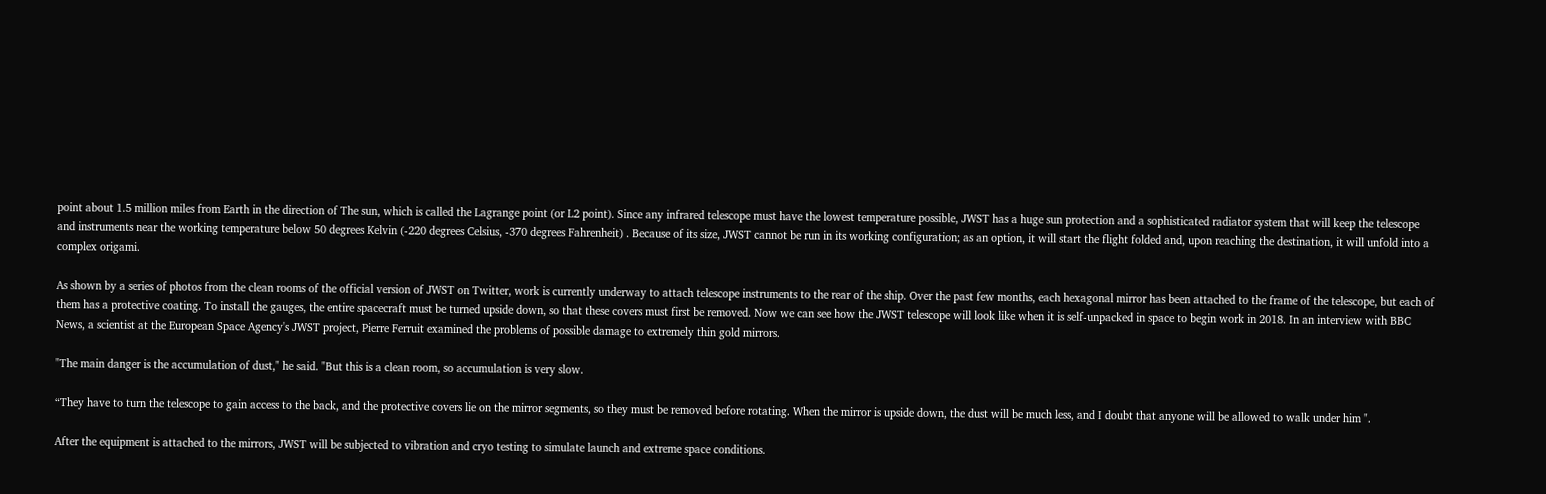point about 1.5 million miles from Earth in the direction of The sun, which is called the Lagrange point (or L2 point). Since any infrared telescope must have the lowest temperature possible, JWST has a huge sun protection and a sophisticated radiator system that will keep the telescope and instruments near the working temperature below 50 degrees Kelvin (-220 degrees Celsius, -370 degrees Fahrenheit) . Because of its size, JWST cannot be run in its working configuration; as an option, it will start the flight folded and, upon reaching the destination, it will unfold into a complex origami.

As shown by a series of photos from the clean rooms of the official version of JWST on Twitter, work is currently underway to attach telescope instruments to the rear of the ship. Over the past few months, each hexagonal mirror has been attached to the frame of the telescope, but each of them has a protective coating. To install the gauges, the entire spacecraft must be turned upside down, so that these covers must first be removed. Now we can see how the JWST telescope will look like when it is self-unpacked in space to begin work in 2018. In an interview with BBC News, a scientist at the European Space Agency's JWST project, Pierre Ferruit examined the problems of possible damage to extremely thin gold mirrors.

"The main danger is the accumulation of dust," he said. "But this is a clean room, so accumulation is very slow.

“They have to turn the telescope to gain access to the back, and the protective covers lie on the mirror segments, so they must be removed before rotating. When the mirror is upside down, the dust will be much less, and I doubt that anyone will be allowed to walk under him ".

After the equipment is attached to the mirrors, JWST will be subjected to vibration and cryo testing to simulate launch and extreme space conditions.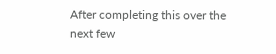After completing this over the next few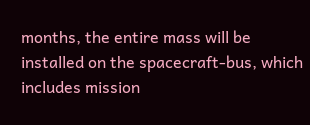months, the entire mass will be installed on the spacecraft-bus, which includes mission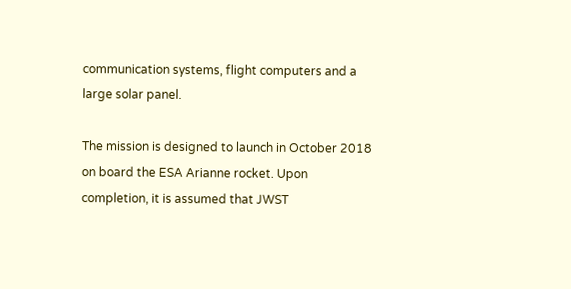communication systems, flight computers and a large solar panel.

The mission is designed to launch in October 2018 on board the ESA Arianne rocket. Upon completion, it is assumed that JWST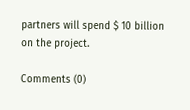partners will spend $ 10 billion on the project.

Comments (0)